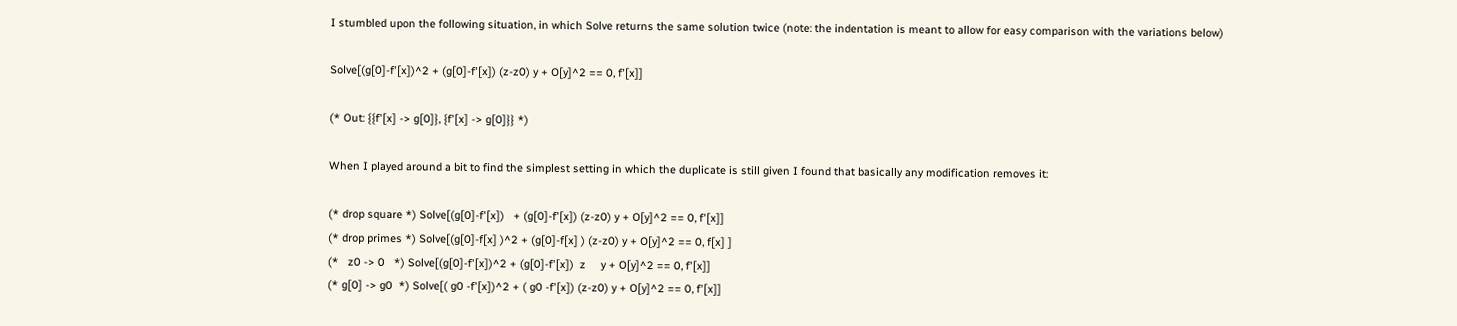I stumbled upon the following situation, in which Solve returns the same solution twice (note: the indentation is meant to allow for easy comparison with the variations below)

Solve[(g[0]-f'[x])^2 + (g[0]-f'[x]) (z-z0) y + O[y]^2 == 0, f'[x]]

(* Out: {{f'[x] -> g[0]}, {f'[x] -> g[0]}} *)

When I played around a bit to find the simplest setting in which the duplicate is still given I found that basically any modification removes it:

(* drop square *) Solve[(g[0]-f'[x])   + (g[0]-f'[x]) (z-z0) y + O[y]^2 == 0, f'[x]]
(* drop primes *) Solve[(g[0]-f[x] )^2 + (g[0]-f[x] ) (z-z0) y + O[y]^2 == 0, f[x] ]
(*   z0 -> 0   *) Solve[(g[0]-f'[x])^2 + (g[0]-f'[x])  z     y + O[y]^2 == 0, f'[x]]
(* g[0] -> g0  *) Solve[( g0 -f'[x])^2 + ( g0 -f'[x]) (z-z0) y + O[y]^2 == 0, f'[x]]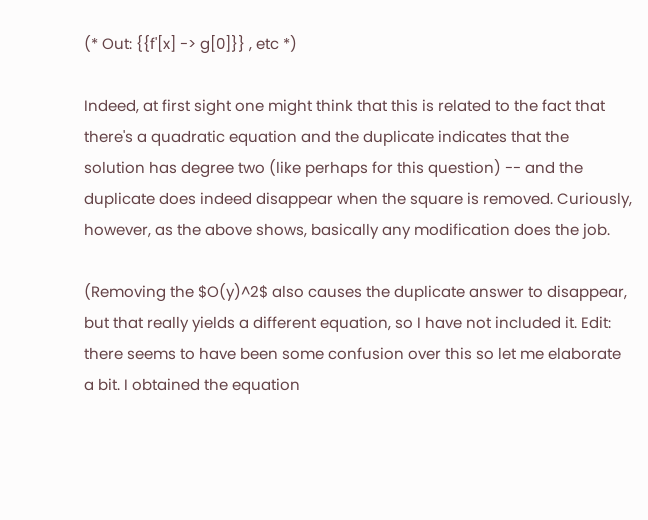(* Out: {{f'[x] -> g[0]}} , etc *)

Indeed, at first sight one might think that this is related to the fact that there's a quadratic equation and the duplicate indicates that the solution has degree two (like perhaps for this question) -- and the duplicate does indeed disappear when the square is removed. Curiously, however, as the above shows, basically any modification does the job.

(Removing the $O(y)^2$ also causes the duplicate answer to disappear, but that really yields a different equation, so I have not included it. Edit: there seems to have been some confusion over this so let me elaborate a bit. I obtained the equation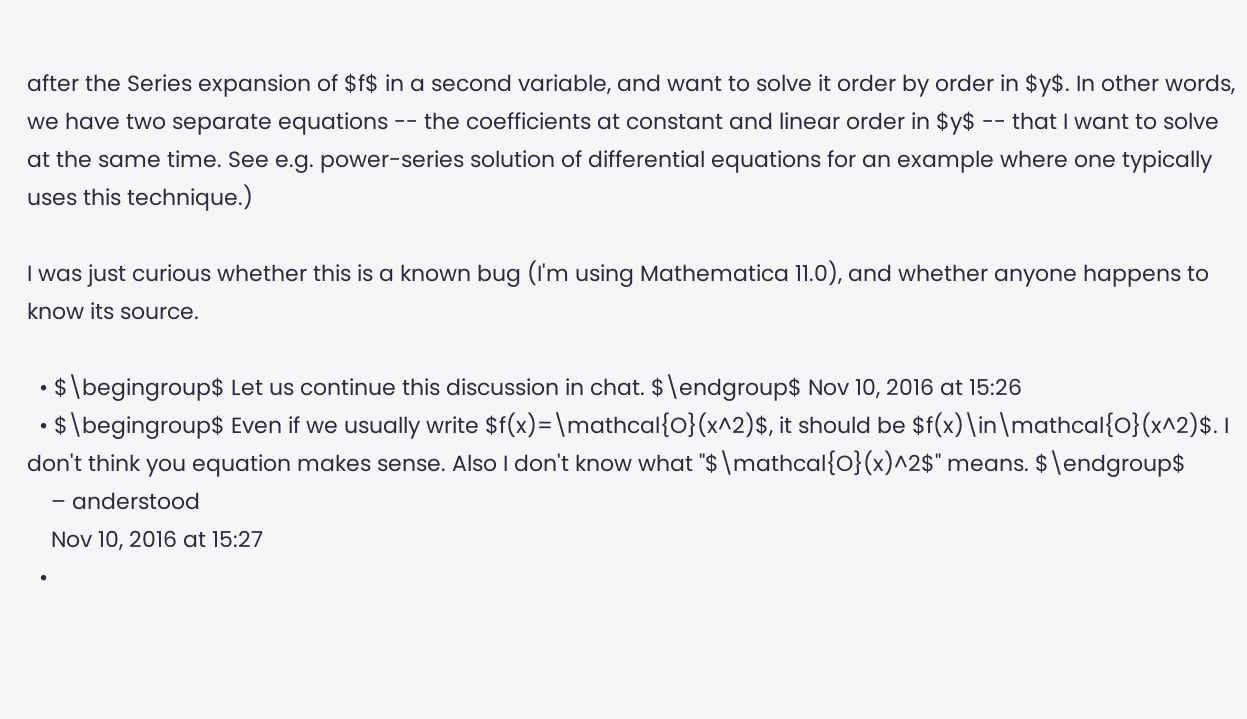after the Series expansion of $f$ in a second variable, and want to solve it order by order in $y$. In other words, we have two separate equations -- the coefficients at constant and linear order in $y$ -- that I want to solve at the same time. See e.g. power-series solution of differential equations for an example where one typically uses this technique.)

I was just curious whether this is a known bug (I'm using Mathematica 11.0), and whether anyone happens to know its source.

  • $\begingroup$ Let us continue this discussion in chat. $\endgroup$ Nov 10, 2016 at 15:26
  • $\begingroup$ Even if we usually write $f(x)=\mathcal{O}(x^2)$, it should be $f(x)\in\mathcal{O}(x^2)$. I don't think you equation makes sense. Also I don't know what "$\mathcal{O}(x)^2$" means. $\endgroup$
    – anderstood
    Nov 10, 2016 at 15:27
  •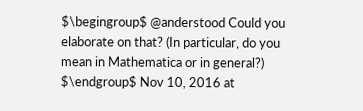$\begingroup$ @anderstood Could you elaborate on that? (In particular, do you mean in Mathematica or in general?) $\endgroup$ Nov 10, 2016 at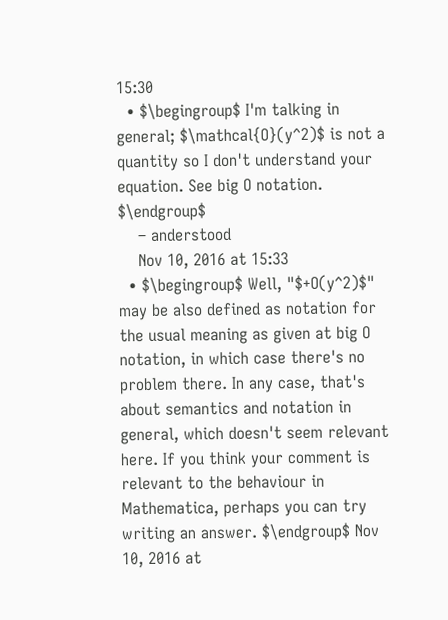15:30
  • $\begingroup$ I'm talking in general; $\mathcal{O}(y^2)$ is not a quantity so I don't understand your equation. See big O notation. $\endgroup$
    – anderstood
    Nov 10, 2016 at 15:33
  • $\begingroup$ Well, "$+O(y^2)$" may be also defined as notation for the usual meaning as given at big O notation, in which case there's no problem there. In any case, that's about semantics and notation in general, which doesn't seem relevant here. If you think your comment is relevant to the behaviour in Mathematica, perhaps you can try writing an answer. $\endgroup$ Nov 10, 2016 at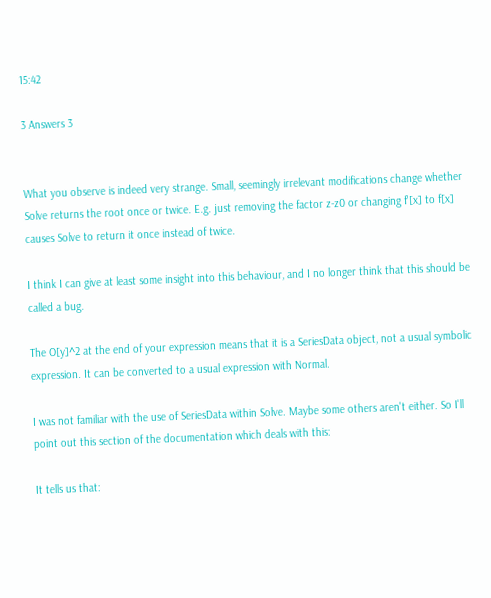15:42

3 Answers 3


What you observe is indeed very strange. Small, seemingly irrelevant modifications change whether Solve returns the root once or twice. E.g. just removing the factor z-z0 or changing f'[x] to f[x] causes Solve to return it once instead of twice.

I think I can give at least some insight into this behaviour, and I no longer think that this should be called a bug.

The O[y]^2 at the end of your expression means that it is a SeriesData object, not a usual symbolic expression. It can be converted to a usual expression with Normal.

I was not familiar with the use of SeriesData within Solve. Maybe some others aren't either. So I'll point out this section of the documentation which deals with this:

It tells us that: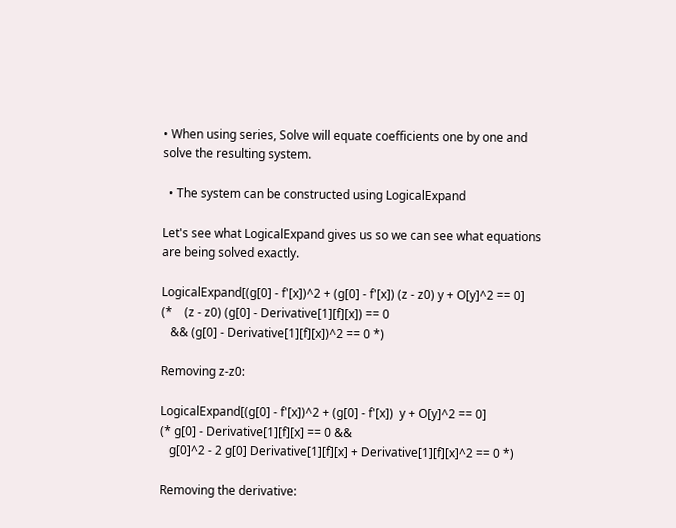• When using series, Solve will equate coefficients one by one and solve the resulting system.

  • The system can be constructed using LogicalExpand

Let's see what LogicalExpand gives us so we can see what equations are being solved exactly.

LogicalExpand[(g[0] - f'[x])^2 + (g[0] - f'[x]) (z - z0) y + O[y]^2 == 0]
(*    (z - z0) (g[0] - Derivative[1][f][x]) == 0
   && (g[0] - Derivative[1][f][x])^2 == 0 *)

Removing z-z0:

LogicalExpand[(g[0] - f'[x])^2 + (g[0] - f'[x])  y + O[y]^2 == 0]
(* g[0] - Derivative[1][f][x] == 0 &&
   g[0]^2 - 2 g[0] Derivative[1][f][x] + Derivative[1][f][x]^2 == 0 *)

Removing the derivative: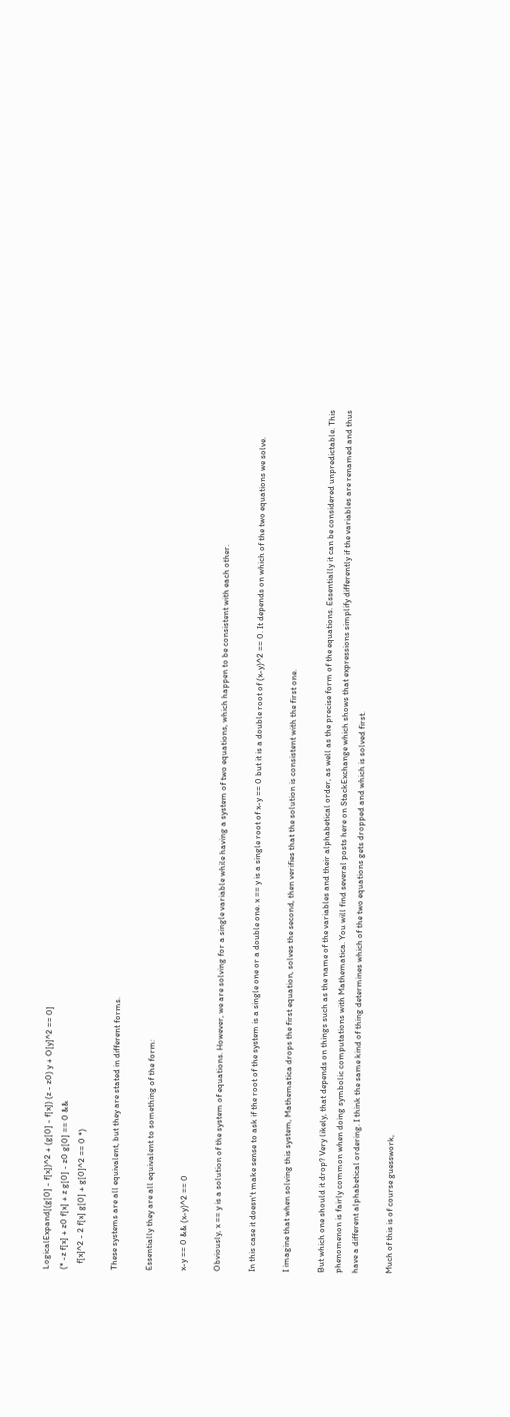LogicalExpand[(g[0] - f[x])^2 + (g[0] - f[x]) (z - z0) y + O[y]^2 == 0]
(* -z f[x] + z0 f[x] + z g[0] - z0 g[0] == 0 &&
   f[x]^2 - 2 f[x] g[0] + g[0]^2 == 0 *)

These systems are all equivalent, but they are stated in different forms.

Essentially they are all equivalent to something of the form:

x-y == 0 && (x-y)^2 == 0

Obviously, x == y is a solution of the system of equations. However, we are solving for a single variable while having a system of two equations, which happen to be consistent with each other.

In this case it doesn't make sense to ask if the root of the system is a single one or a double one. x == y is a single root of x-y == 0 but it is a double root of (x-y)^2 == 0. It depends on which of the two equations we solve.

I imagine that when solving this system, Mathematica drops the first equation, solves the second, then verifies that the solution is consistent with the first one.

But which one should it drop? Very likely, that depends on things such as the name of the variables and their alphabetical order, as well as the precise form of the equations. Essentially it can be considered unpredictable. This phenomenon is fairly common when doing symbolic computations with Mathematica. You will find several posts here on StackExchange which shows that expressions simplify differently if the variables are renamed and thus have a different alphabetical ordering. I think the same kind of thing determines which of the two equations gets dropped and which is solved first.

Much of this is of course guesswork,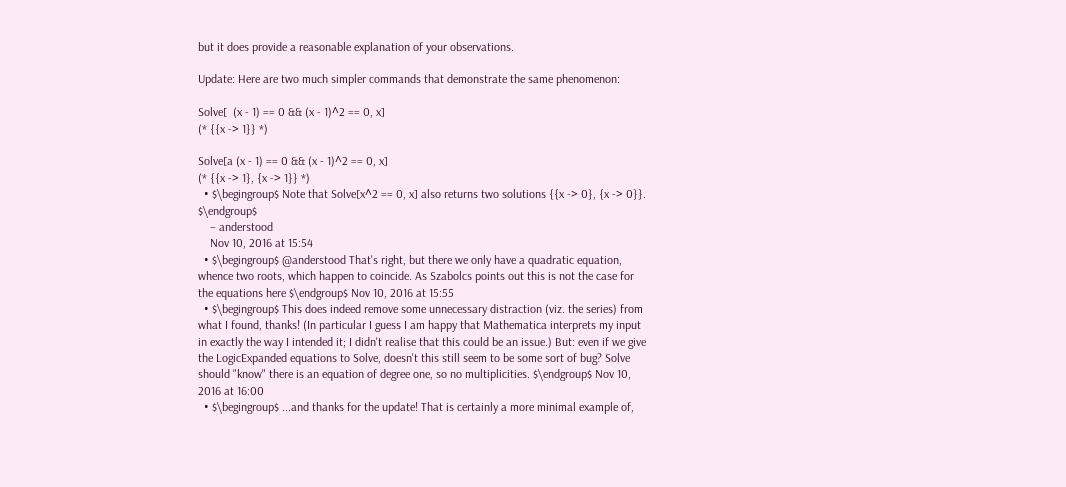but it does provide a reasonable explanation of your observations.

Update: Here are two much simpler commands that demonstrate the same phenomenon:

Solve[  (x - 1) == 0 && (x - 1)^2 == 0, x]
(* {{x -> 1}} *)

Solve[a (x - 1) == 0 && (x - 1)^2 == 0, x]
(* {{x -> 1}, {x -> 1}} *)
  • $\begingroup$ Note that Solve[x^2 == 0, x] also returns two solutions {{x -> 0}, {x -> 0}}. $\endgroup$
    – anderstood
    Nov 10, 2016 at 15:54
  • $\begingroup$ @anderstood That's right, but there we only have a quadratic equation, whence two roots, which happen to coincide. As Szabolcs points out this is not the case for the equations here $\endgroup$ Nov 10, 2016 at 15:55
  • $\begingroup$ This does indeed remove some unnecessary distraction (viz. the series) from what I found, thanks! (In particular I guess I am happy that Mathematica interprets my input in exactly the way I intended it; I didn't realise that this could be an issue.) But: even if we give the LogicExpanded equations to Solve, doesn't this still seem to be some sort of bug? Solve should "know" there is an equation of degree one, so no multiplicities. $\endgroup$ Nov 10, 2016 at 16:00
  • $\begingroup$ ...and thanks for the update! That is certainly a more minimal example of,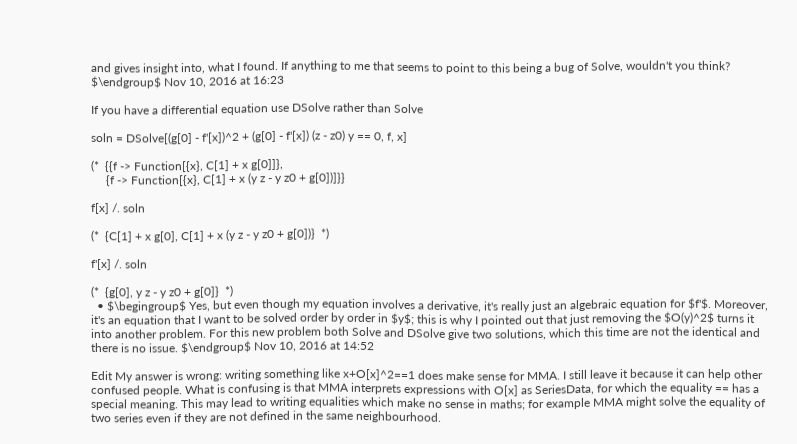and gives insight into, what I found. If anything to me that seems to point to this being a bug of Solve, wouldn't you think? $\endgroup$ Nov 10, 2016 at 16:23

If you have a differential equation use DSolve rather than Solve

soln = DSolve[(g[0] - f'[x])^2 + (g[0] - f'[x]) (z - z0) y == 0, f, x]

(*  {{f -> Function[{x}, C[1] + x g[0]]},
     {f -> Function[{x}, C[1] + x (y z - y z0 + g[0])]}}

f[x] /. soln

(*  {C[1] + x g[0], C[1] + x (y z - y z0 + g[0])}  *)

f'[x] /. soln

(*  {g[0], y z - y z0 + g[0]}  *)
  • $\begingroup$ Yes, but even though my equation involves a derivative, it's really just an algebraic equation for $f'$. Moreover, it's an equation that I want to be solved order by order in $y$; this is why I pointed out that just removing the $O(y)^2$ turns it into another problem. For this new problem both Solve and DSolve give two solutions, which this time are not the identical and there is no issue. $\endgroup$ Nov 10, 2016 at 14:52

Edit My answer is wrong: writing something like x+O[x]^2==1 does make sense for MMA. I still leave it because it can help other confused people. What is confusing is that MMA interprets expressions with O[x] as SeriesData, for which the equality == has a special meaning. This may lead to writing equalities which make no sense in maths; for example MMA might solve the equality of two series even if they are not defined in the same neighbourhood.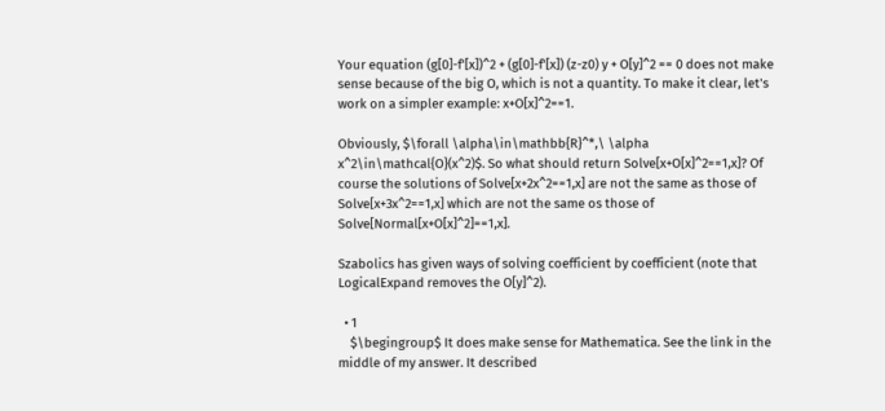Your equation (g[0]-f'[x])^2 + (g[0]-f'[x]) (z-z0) y + O[y]^2 == 0 does not make sense because of the big O, which is not a quantity. To make it clear, let's work on a simpler example: x+O[x]^2==1.

Obviously, $\forall \alpha\in\mathbb{R}^*,\ \alpha x^2\in\mathcal{O}(x^2)$. So what should return Solve[x+O[x]^2==1,x]? Of course the solutions of Solve[x+2x^2==1,x] are not the same as those of Solve[x+3x^2==1,x] which are not the same os those of Solve[Normal[x+O[x]^2]==1,x].

Szabolics has given ways of solving coefficient by coefficient (note that LogicalExpand removes the O[y]^2).

  • 1
    $\begingroup$ It does make sense for Mathematica. See the link in the middle of my answer. It described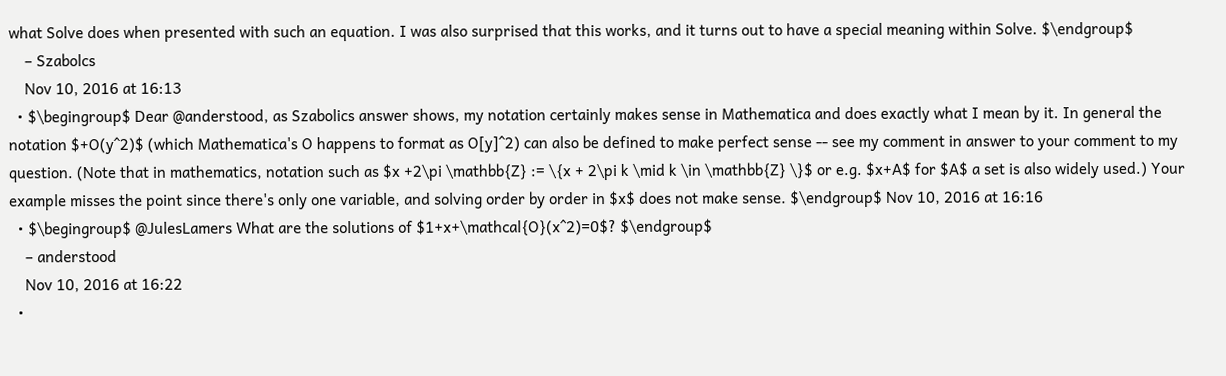what Solve does when presented with such an equation. I was also surprised that this works, and it turns out to have a special meaning within Solve. $\endgroup$
    – Szabolcs
    Nov 10, 2016 at 16:13
  • $\begingroup$ Dear @anderstood, as Szabolics answer shows, my notation certainly makes sense in Mathematica and does exactly what I mean by it. In general the notation $+O(y^2)$ (which Mathematica's O happens to format as O[y]^2) can also be defined to make perfect sense -- see my comment in answer to your comment to my question. (Note that in mathematics, notation such as $x +2\pi \mathbb{Z} := \{x + 2\pi k \mid k \in \mathbb{Z} \}$ or e.g. $x+A$ for $A$ a set is also widely used.) Your example misses the point since there's only one variable, and solving order by order in $x$ does not make sense. $\endgroup$ Nov 10, 2016 at 16:16
  • $\begingroup$ @JulesLamers What are the solutions of $1+x+\mathcal{O}(x^2)=0$? $\endgroup$
    – anderstood
    Nov 10, 2016 at 16:22
  •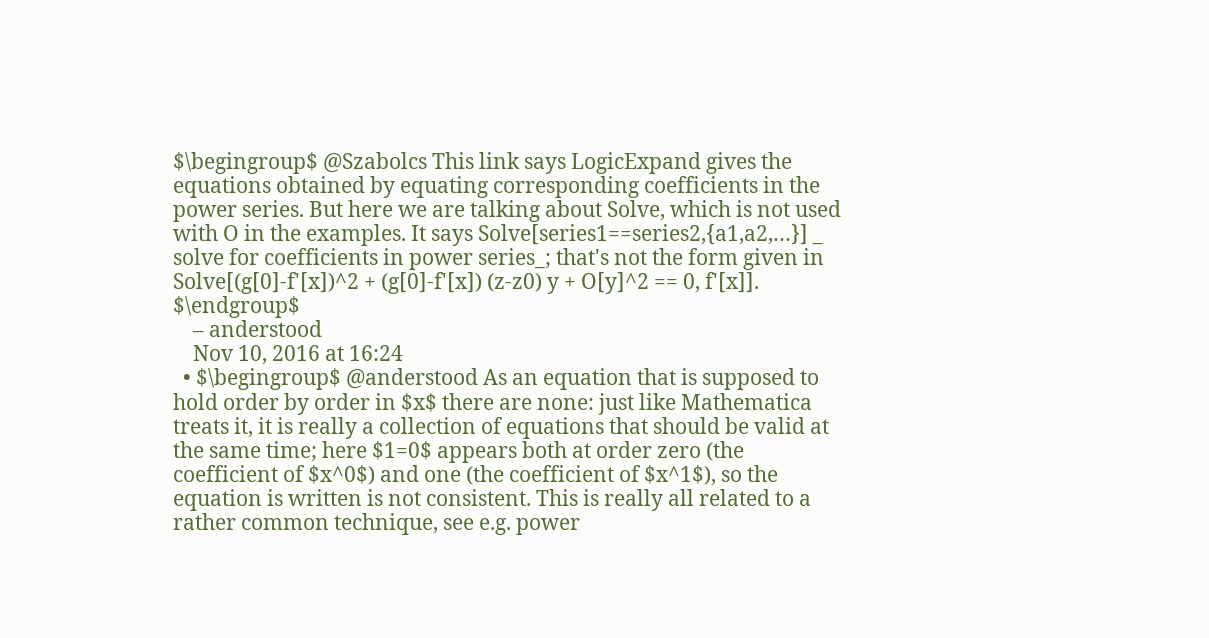$\begingroup$ @Szabolcs This link says LogicExpand gives the equations obtained by equating corresponding coefficients in the power series. But here we are talking about Solve, which is not used with O in the examples. It says Solve[series1==series2,{a1,a2,…}] _ solve for coefficients in power series_; that's not the form given in Solve[(g[0]-f'[x])^2 + (g[0]-f'[x]) (z-z0) y + O[y]^2 == 0, f'[x]]. $\endgroup$
    – anderstood
    Nov 10, 2016 at 16:24
  • $\begingroup$ @anderstood As an equation that is supposed to hold order by order in $x$ there are none: just like Mathematica treats it, it is really a collection of equations that should be valid at the same time; here $1=0$ appears both at order zero (the coefficient of $x^0$) and one (the coefficient of $x^1$), so the equation is written is not consistent. This is really all related to a rather common technique, see e.g. power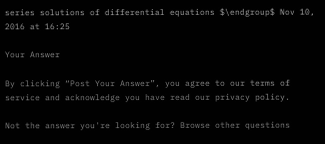series solutions of differential equations $\endgroup$ Nov 10, 2016 at 16:25

Your Answer

By clicking “Post Your Answer”, you agree to our terms of service and acknowledge you have read our privacy policy.

Not the answer you're looking for? Browse other questions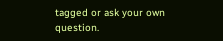tagged or ask your own question.